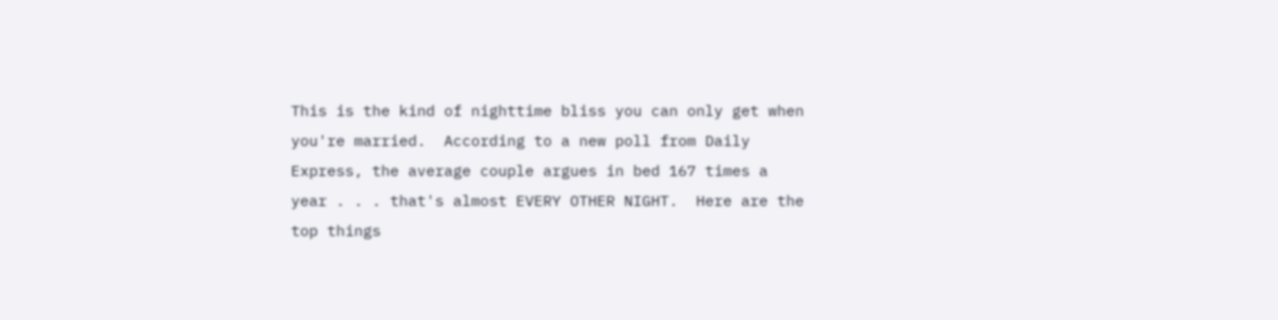This is the kind of nighttime bliss you can only get when you're married.  According to a new poll from Daily Express, the average couple argues in bed 167 times a year . . . that's almost EVERY OTHER NIGHT.  Here are the top things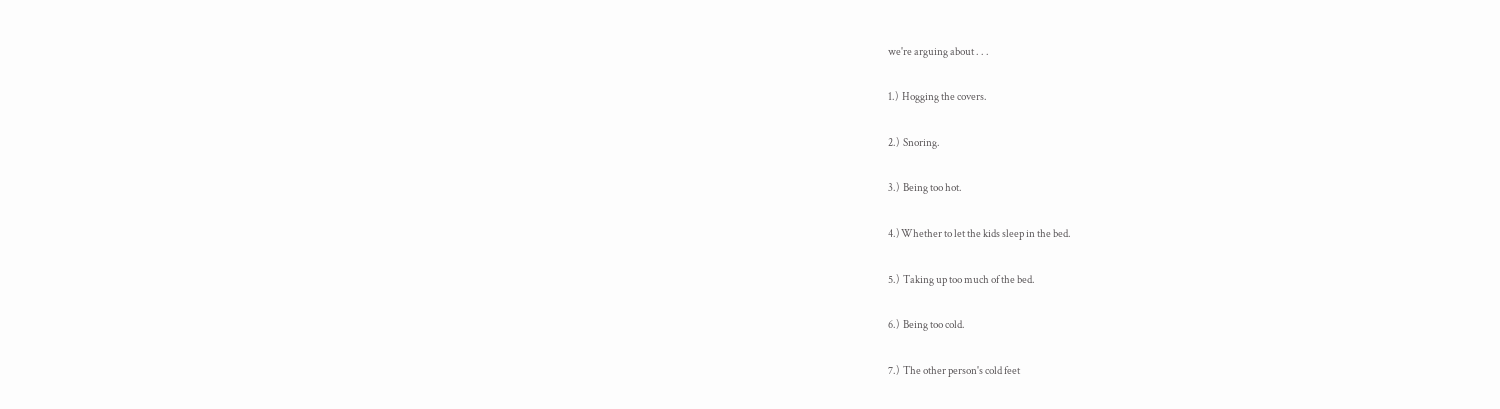we're arguing about . . .

1.)  Hogging the covers.

2.)  Snoring.

3.)  Being too hot.

4.) Whether to let the kids sleep in the bed.

5.)  Taking up too much of the bed.

6.)  Being too cold.

7.)  The other person's cold feet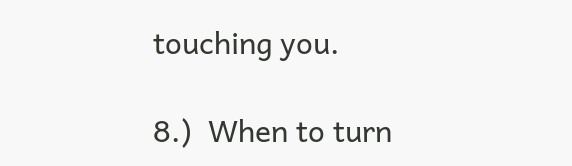touching you.

8.)  When to turn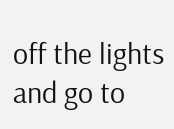off the lights and go to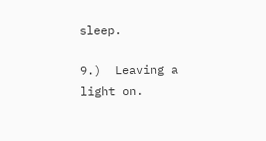sleep.

9.)  Leaving a light on.